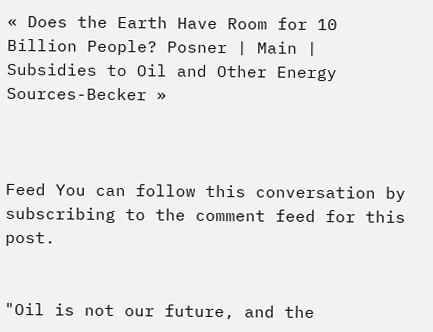« Does the Earth Have Room for 10 Billion People? Posner | Main | Subsidies to Oil and Other Energy Sources-Becker »



Feed You can follow this conversation by subscribing to the comment feed for this post.


"Oil is not our future, and the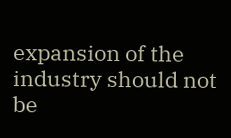expansion of the industry should not be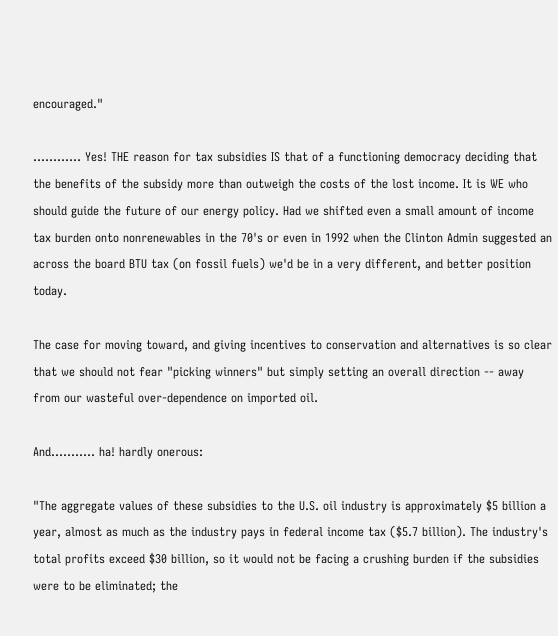encouraged."

............ Yes! THE reason for tax subsidies IS that of a functioning democracy deciding that the benefits of the subsidy more than outweigh the costs of the lost income. It is WE who should guide the future of our energy policy. Had we shifted even a small amount of income tax burden onto nonrenewables in the 70's or even in 1992 when the Clinton Admin suggested an across the board BTU tax (on fossil fuels) we'd be in a very different, and better position today.

The case for moving toward, and giving incentives to conservation and alternatives is so clear that we should not fear "picking winners" but simply setting an overall direction -- away from our wasteful over-dependence on imported oil.

And........... ha! hardly onerous:

"The aggregate values of these subsidies to the U.S. oil industry is approximately $5 billion a year, almost as much as the industry pays in federal income tax ($5.7 billion). The industry's total profits exceed $30 billion, so it would not be facing a crushing burden if the subsidies were to be eliminated; the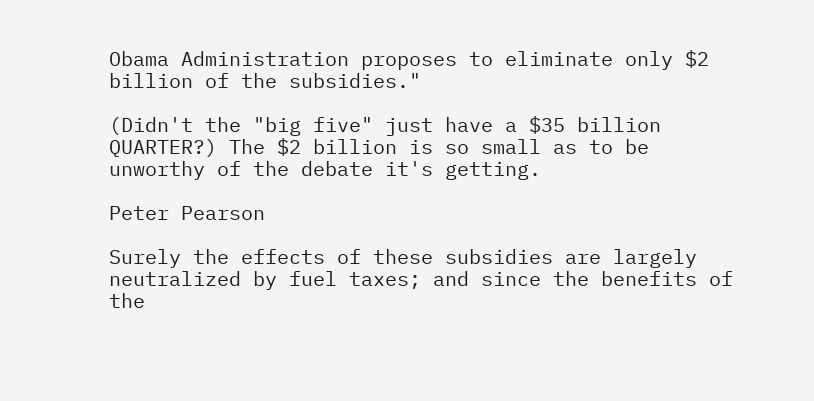Obama Administration proposes to eliminate only $2 billion of the subsidies."

(Didn't the "big five" just have a $35 billion QUARTER?) The $2 billion is so small as to be unworthy of the debate it's getting.

Peter Pearson

Surely the effects of these subsidies are largely neutralized by fuel taxes; and since the benefits of the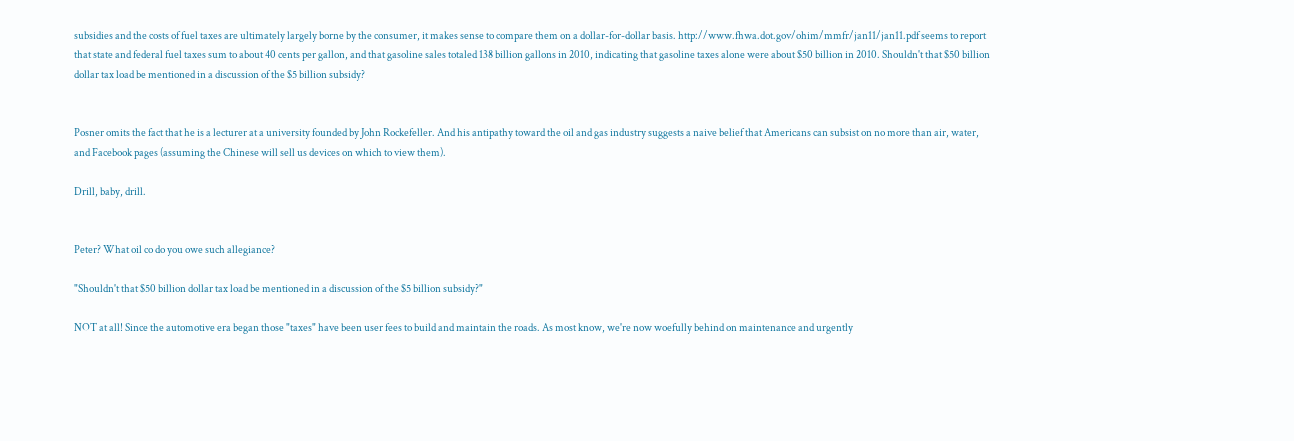subsidies and the costs of fuel taxes are ultimately largely borne by the consumer, it makes sense to compare them on a dollar-for-dollar basis. http://www.fhwa.dot.gov/ohim/mmfr/jan11/jan11.pdf seems to report that state and federal fuel taxes sum to about 40 cents per gallon, and that gasoline sales totaled 138 billion gallons in 2010, indicating that gasoline taxes alone were about $50 billion in 2010. Shouldn't that $50 billion dollar tax load be mentioned in a discussion of the $5 billion subsidy?


Posner omits the fact that he is a lecturer at a university founded by John Rockefeller. And his antipathy toward the oil and gas industry suggests a naive belief that Americans can subsist on no more than air, water, and Facebook pages (assuming the Chinese will sell us devices on which to view them).

Drill, baby, drill.


Peter? What oil co do you owe such allegiance?

"Shouldn't that $50 billion dollar tax load be mentioned in a discussion of the $5 billion subsidy?"

NOT at all! Since the automotive era began those "taxes" have been user fees to build and maintain the roads. As most know, we're now woefully behind on maintenance and urgently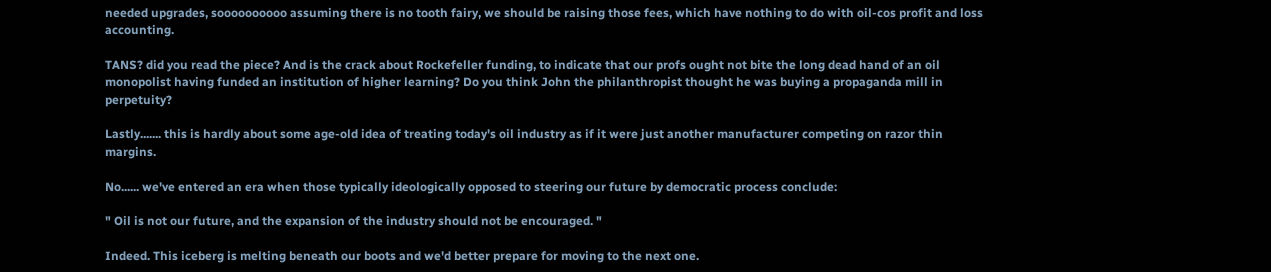needed upgrades, soooooooooo assuming there is no tooth fairy, we should be raising those fees, which have nothing to do with oil-cos profit and loss accounting.

TANS? did you read the piece? And is the crack about Rockefeller funding, to indicate that our profs ought not bite the long dead hand of an oil monopolist having funded an institution of higher learning? Do you think John the philanthropist thought he was buying a propaganda mill in perpetuity?

Lastly....... this is hardly about some age-old idea of treating today's oil industry as if it were just another manufacturer competing on razor thin margins.

No...... we've entered an era when those typically ideologically opposed to steering our future by democratic process conclude:

" Oil is not our future, and the expansion of the industry should not be encouraged. "

Indeed. This iceberg is melting beneath our boots and we'd better prepare for moving to the next one.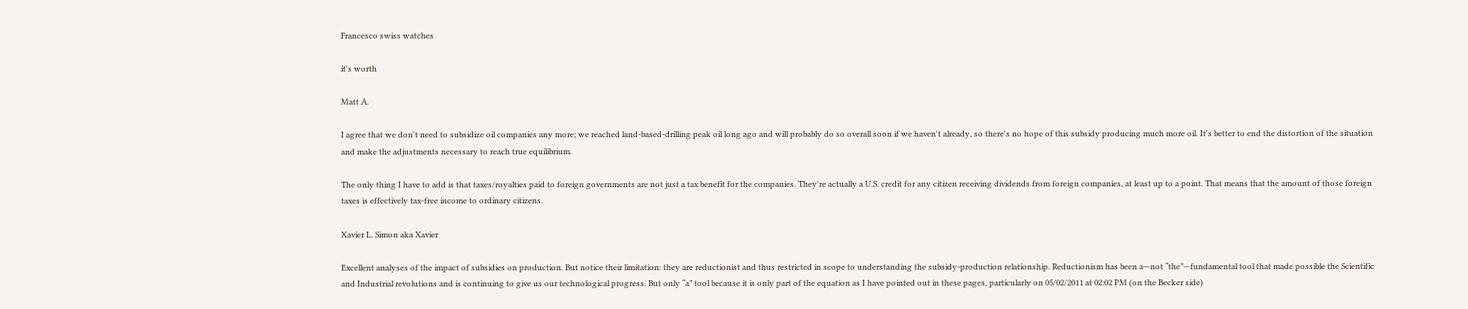Francesco swiss watches

it's worth

Matt A.

I agree that we don't need to subsidize oil companies any more; we reached land-based-drilling peak oil long ago and will probably do so overall soon if we haven't already, so there's no hope of this subsidy producing much more oil. It's better to end the distortion of the situation and make the adjustments necessary to reach true equilibrium.

The only thing I have to add is that taxes/royalties paid to foreign governments are not just a tax benefit for the companies. They're actually a U.S. credit for any citizen receiving dividends from foreign companies, at least up to a point. That means that the amount of those foreign taxes is effectively tax-free income to ordinary citizens.

Xavier L. Simon aka Xavier

Excellent analyses of the impact of subsidies on production. But notice their limitation: they are reductionist and thus restricted in scope to understanding the subsidy-production relationship. Reductionism has been a—not “the”—fundamental tool that made possible the Scientific and Industrial revolutions and is continuing to give us our technological progress. But only “a” tool because it is only part of the equation as I have pointed out in these pages, particularly on 05/02/2011 at 02:02 PM (on the Becker side)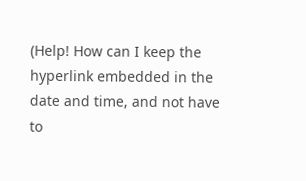(Help! How can I keep the hyperlink embedded in the date and time, and not have to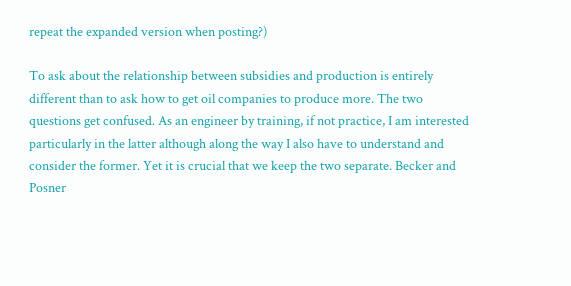repeat the expanded version when posting?)

To ask about the relationship between subsidies and production is entirely different than to ask how to get oil companies to produce more. The two questions get confused. As an engineer by training, if not practice, I am interested particularly in the latter although along the way I also have to understand and consider the former. Yet it is crucial that we keep the two separate. Becker and Posner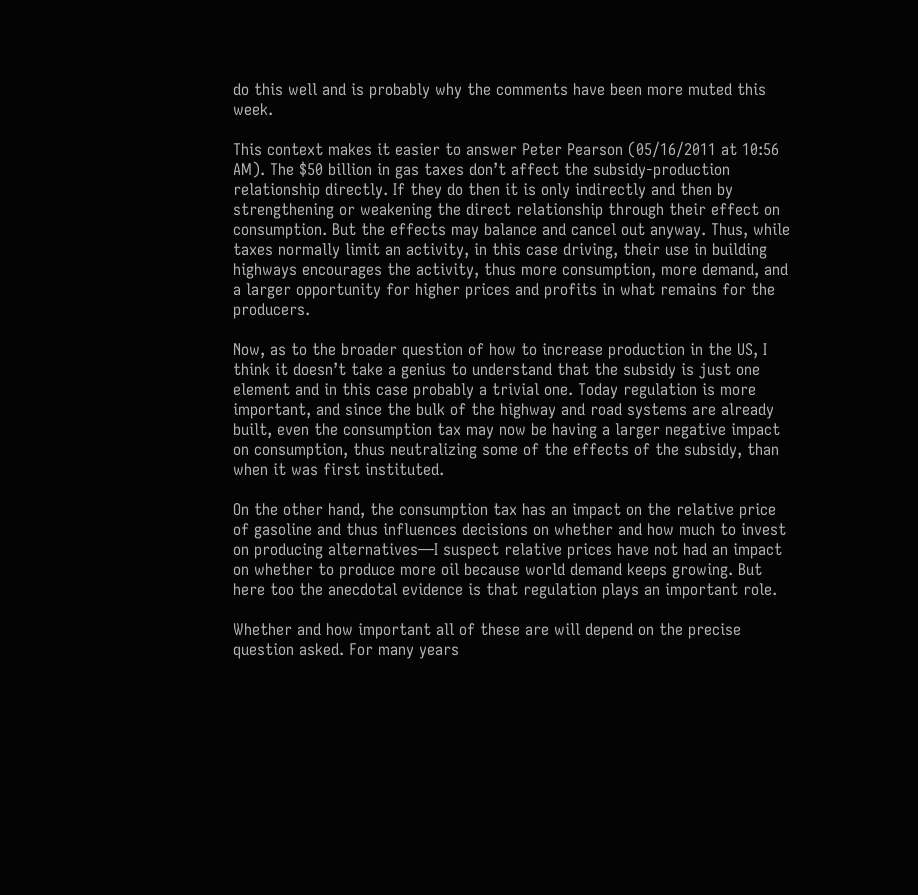do this well and is probably why the comments have been more muted this week.

This context makes it easier to answer Peter Pearson (05/16/2011 at 10:56 AM). The $50 billion in gas taxes don’t affect the subsidy-production relationship directly. If they do then it is only indirectly and then by strengthening or weakening the direct relationship through their effect on consumption. But the effects may balance and cancel out anyway. Thus, while taxes normally limit an activity, in this case driving, their use in building highways encourages the activity, thus more consumption, more demand, and a larger opportunity for higher prices and profits in what remains for the producers.

Now, as to the broader question of how to increase production in the US, I think it doesn’t take a genius to understand that the subsidy is just one element and in this case probably a trivial one. Today regulation is more important, and since the bulk of the highway and road systems are already built, even the consumption tax may now be having a larger negative impact on consumption, thus neutralizing some of the effects of the subsidy, than when it was first instituted.

On the other hand, the consumption tax has an impact on the relative price of gasoline and thus influences decisions on whether and how much to invest on producing alternatives—I suspect relative prices have not had an impact on whether to produce more oil because world demand keeps growing. But here too the anecdotal evidence is that regulation plays an important role.

Whether and how important all of these are will depend on the precise question asked. For many years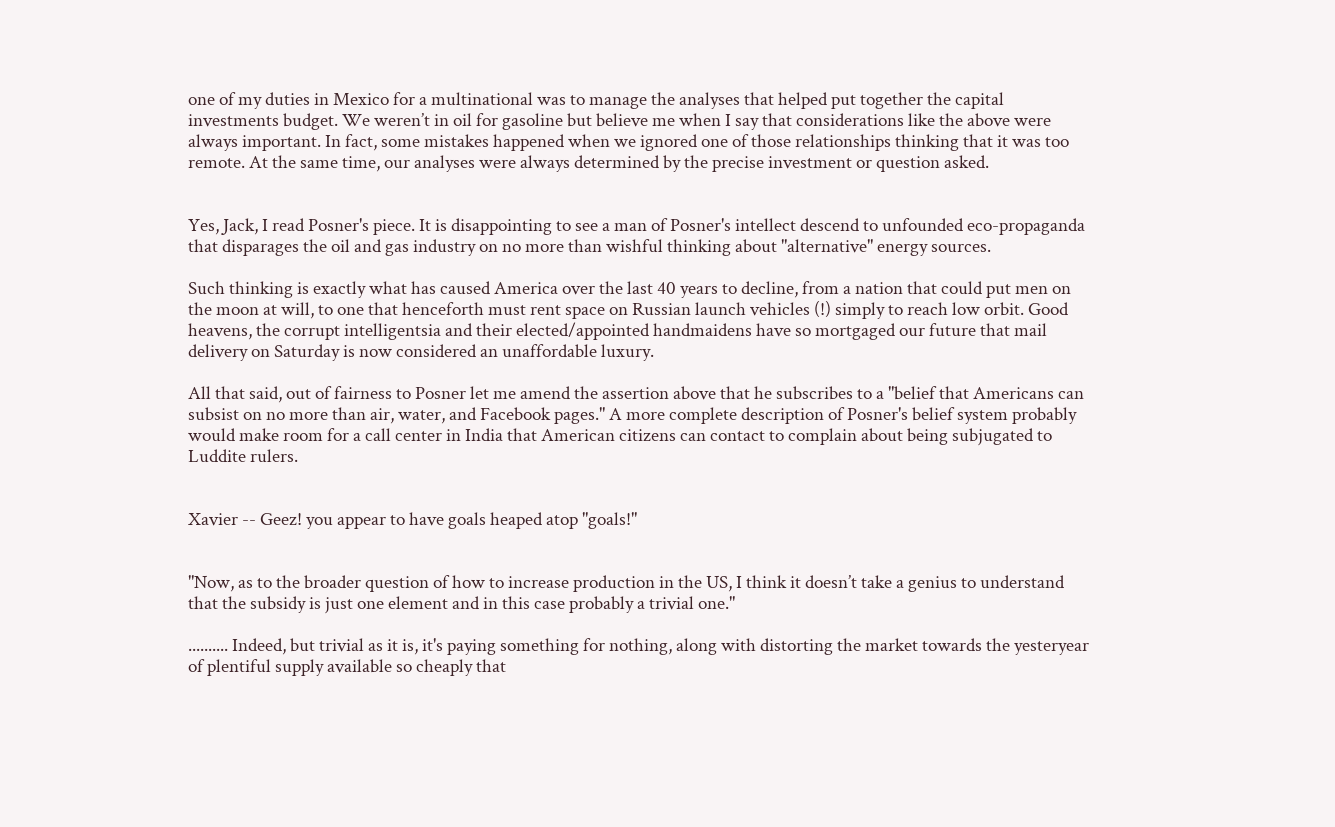one of my duties in Mexico for a multinational was to manage the analyses that helped put together the capital investments budget. We weren’t in oil for gasoline but believe me when I say that considerations like the above were always important. In fact, some mistakes happened when we ignored one of those relationships thinking that it was too remote. At the same time, our analyses were always determined by the precise investment or question asked.


Yes, Jack, I read Posner's piece. It is disappointing to see a man of Posner's intellect descend to unfounded eco-propaganda that disparages the oil and gas industry on no more than wishful thinking about "alternative" energy sources.

Such thinking is exactly what has caused America over the last 40 years to decline, from a nation that could put men on the moon at will, to one that henceforth must rent space on Russian launch vehicles (!) simply to reach low orbit. Good heavens, the corrupt intelligentsia and their elected/appointed handmaidens have so mortgaged our future that mail delivery on Saturday is now considered an unaffordable luxury.

All that said, out of fairness to Posner let me amend the assertion above that he subscribes to a "belief that Americans can subsist on no more than air, water, and Facebook pages." A more complete description of Posner's belief system probably would make room for a call center in India that American citizens can contact to complain about being subjugated to Luddite rulers.


Xavier -- Geez! you appear to have goals heaped atop "goals!"


"Now, as to the broader question of how to increase production in the US, I think it doesn’t take a genius to understand that the subsidy is just one element and in this case probably a trivial one."

.......... Indeed, but trivial as it is, it's paying something for nothing, along with distorting the market towards the yesteryear of plentiful supply available so cheaply that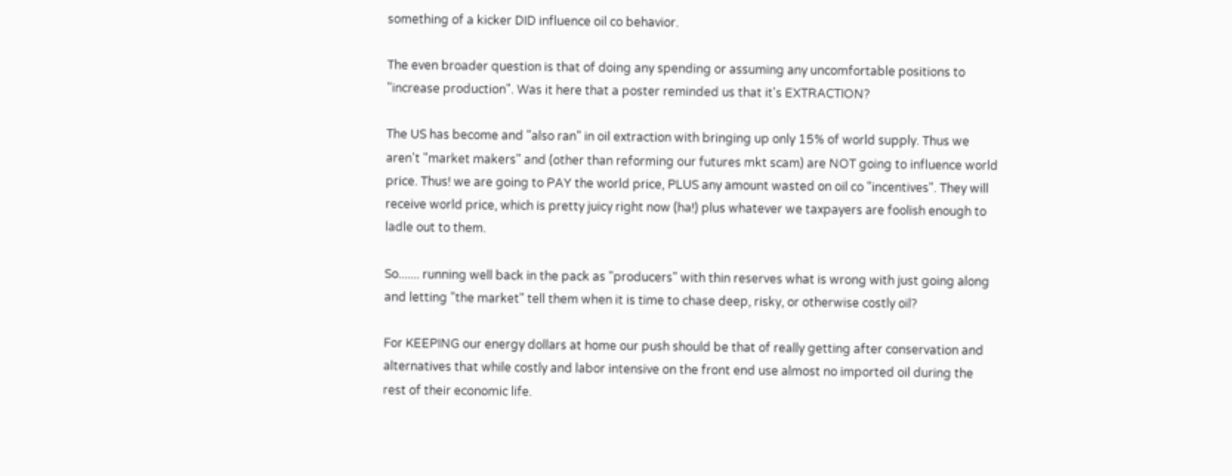something of a kicker DID influence oil co behavior.

The even broader question is that of doing any spending or assuming any uncomfortable positions to "increase production". Was it here that a poster reminded us that it's EXTRACTION?

The US has become and "also ran" in oil extraction with bringing up only 15% of world supply. Thus we aren't "market makers" and (other than reforming our futures mkt scam) are NOT going to influence world price. Thus! we are going to PAY the world price, PLUS any amount wasted on oil co "incentives". They will receive world price, which is pretty juicy right now (ha!) plus whatever we taxpayers are foolish enough to ladle out to them.

So....... running well back in the pack as "producers" with thin reserves what is wrong with just going along and letting "the market" tell them when it is time to chase deep, risky, or otherwise costly oil?

For KEEPING our energy dollars at home our push should be that of really getting after conservation and alternatives that while costly and labor intensive on the front end use almost no imported oil during the rest of their economic life.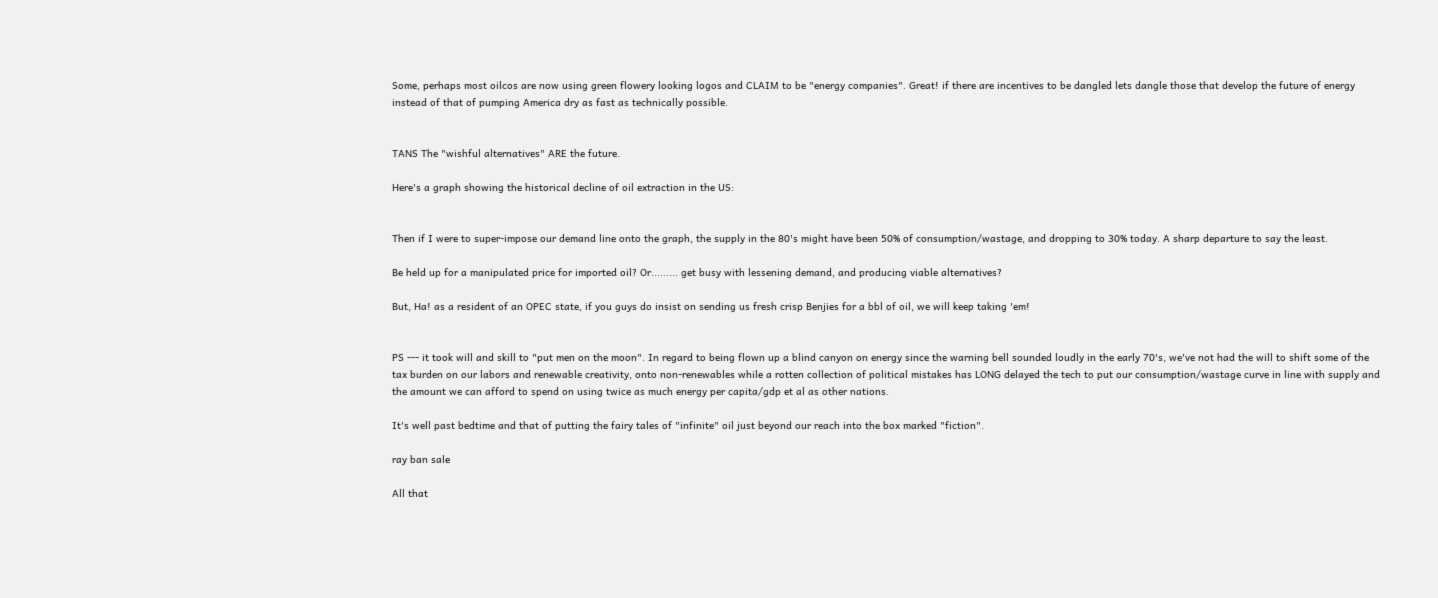Some, perhaps most oilcos are now using green flowery looking logos and CLAIM to be "energy companies". Great! if there are incentives to be dangled lets dangle those that develop the future of energy instead of that of pumping America dry as fast as technically possible.


TANS The "wishful alternatives" ARE the future.

Here's a graph showing the historical decline of oil extraction in the US:


Then if I were to super-impose our demand line onto the graph, the supply in the 80's might have been 50% of consumption/wastage, and dropping to 30% today. A sharp departure to say the least.

Be held up for a manipulated price for imported oil? Or......... get busy with lessening demand, and producing viable alternatives?

But, Ha! as a resident of an OPEC state, if you guys do insist on sending us fresh crisp Benjies for a bbl of oil, we will keep taking 'em!


PS --- it took will and skill to "put men on the moon". In regard to being flown up a blind canyon on energy since the warning bell sounded loudly in the early 70's, we've not had the will to shift some of the tax burden on our labors and renewable creativity, onto non-renewables while a rotten collection of political mistakes has LONG delayed the tech to put our consumption/wastage curve in line with supply and the amount we can afford to spend on using twice as much energy per capita/gdp et al as other nations.

It's well past bedtime and that of putting the fairy tales of "infinite" oil just beyond our reach into the box marked "fiction".

ray ban sale

All that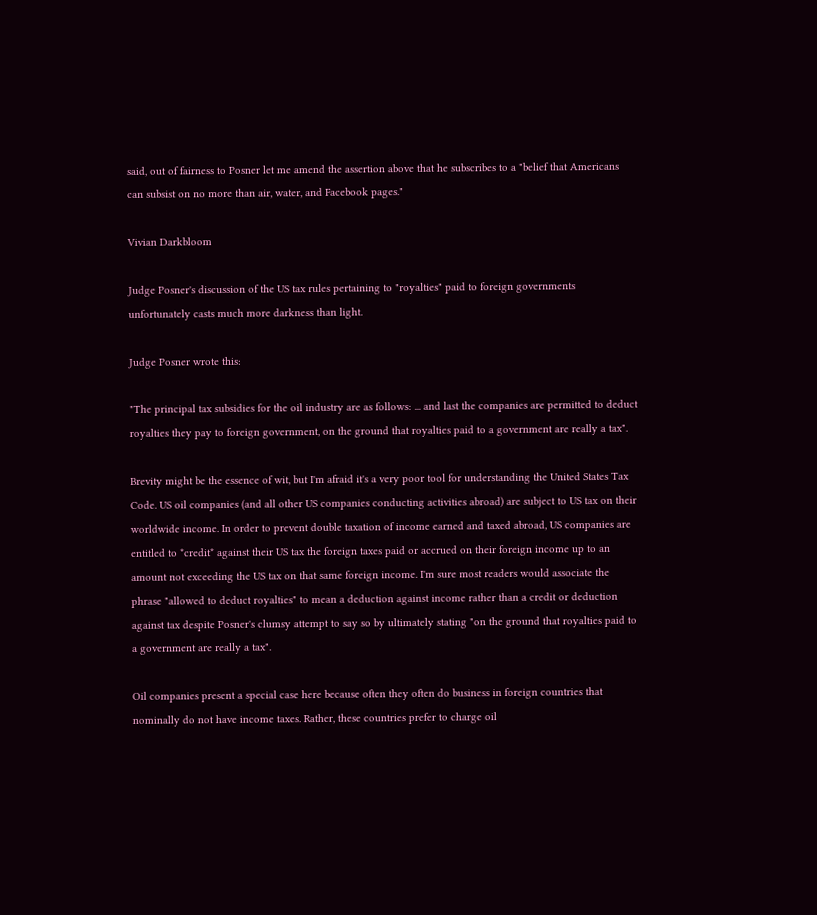said, out of fairness to Posner let me amend the assertion above that he subscribes to a "belief that Americans can subsist on no more than air, water, and Facebook pages."

Vivian Darkbloom

Judge Posner's discussion of the US tax rules pertaining to "royalties" paid to foreign governments unfortunately casts much more darkness than light.

Judge Posner wrote this:

"The principal tax subsidies for the oil industry are as follows: ... and last the companies are permitted to deduct royalties they pay to foreign government, on the ground that royalties paid to a government are really a tax".

Brevity might be the essence of wit, but I'm afraid it's a very poor tool for understanding the United States Tax Code. US oil companies (and all other US companies conducting activities abroad) are subject to US tax on their worldwide income. In order to prevent double taxation of income earned and taxed abroad, US companies are entitled to *credit* against their US tax the foreign taxes paid or accrued on their foreign income up to an amount not exceeding the US tax on that same foreign income. I'm sure most readers would associate the phrase "allowed to deduct royalties" to mean a deduction against income rather than a credit or deduction against tax despite Posner's clumsy attempt to say so by ultimately stating "on the ground that royalties paid to a government are really a tax".

Oil companies present a special case here because often they often do business in foreign countries that nominally do not have income taxes. Rather, these countries prefer to charge oil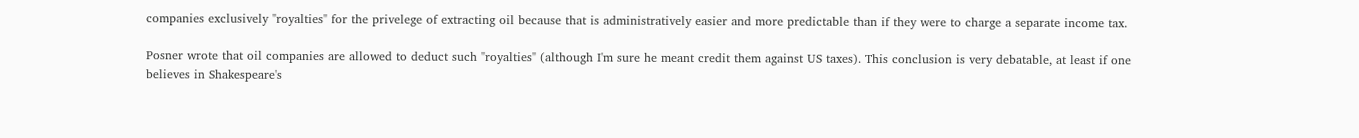companies exclusively "royalties" for the privelege of extracting oil because that is administratively easier and more predictable than if they were to charge a separate income tax.

Posner wrote that oil companies are allowed to deduct such "royalties" (although I'm sure he meant credit them against US taxes). This conclusion is very debatable, at least if one believes in Shakespeare's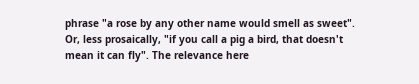phrase "a rose by any other name would smell as sweet". Or, less prosaically, "if you call a pig a bird, that doesn't mean it can fly". The relevance here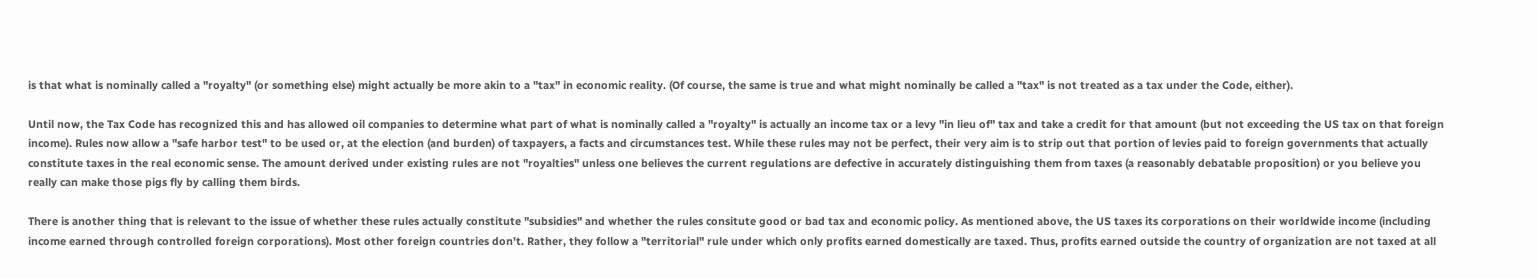is that what is nominally called a "royalty" (or something else) might actually be more akin to a "tax" in economic reality. (Of course, the same is true and what might nominally be called a "tax" is not treated as a tax under the Code, either).

Until now, the Tax Code has recognized this and has allowed oil companies to determine what part of what is nominally called a "royalty" is actually an income tax or a levy "in lieu of" tax and take a credit for that amount (but not exceeding the US tax on that foreign income). Rules now allow a "safe harbor test" to be used or, at the election (and burden) of taxpayers, a facts and circumstances test. While these rules may not be perfect, their very aim is to strip out that portion of levies paid to foreign governments that actually constitute taxes in the real economic sense. The amount derived under existing rules are not "royalties" unless one believes the current regulations are defective in accurately distinguishing them from taxes (a reasonably debatable proposition) or you believe you really can make those pigs fly by calling them birds.

There is another thing that is relevant to the issue of whether these rules actually constitute "subsidies" and whether the rules consitute good or bad tax and economic policy. As mentioned above, the US taxes its corporations on their worldwide income (including income earned through controlled foreign corporations). Most other foreign countries don't. Rather, they follow a "territorial" rule under which only profits earned domestically are taxed. Thus, profits earned outside the country of organization are not taxed at all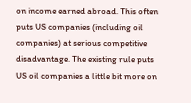on income earned abroad. This often puts US companies (including oil companies) at serious competitive disadvantage. The existing rule puts US oil companies a little bit more on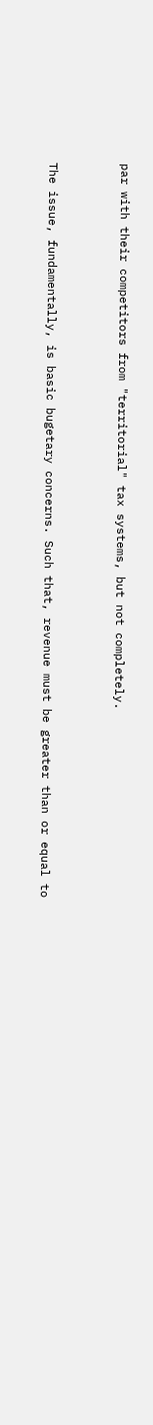par with their competitors from "territorial" tax systems, but not completely.


The issue, fundamentally, is basic bugetary concerns. Such that, revenue must be greater than or equal to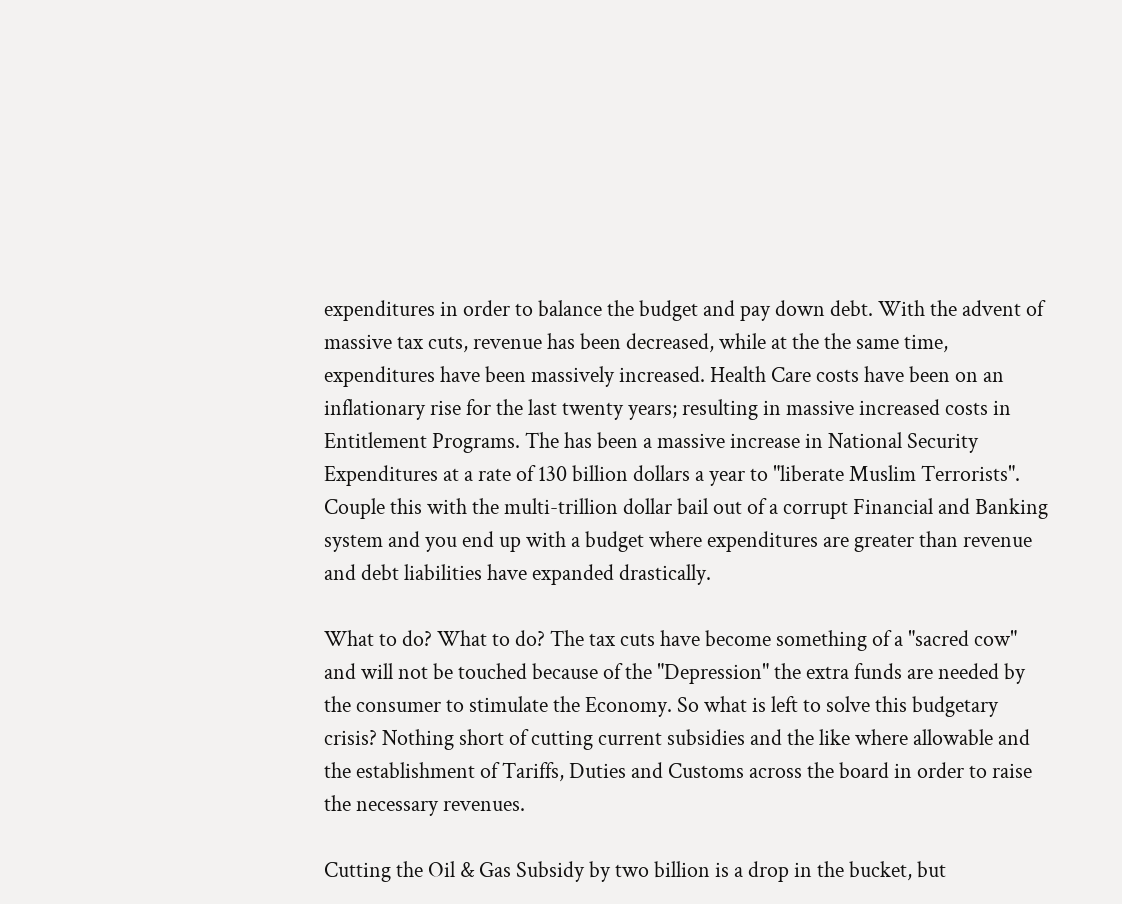expenditures in order to balance the budget and pay down debt. With the advent of massive tax cuts, revenue has been decreased, while at the the same time, expenditures have been massively increased. Health Care costs have been on an inflationary rise for the last twenty years; resulting in massive increased costs in Entitlement Programs. The has been a massive increase in National Security Expenditures at a rate of 130 billion dollars a year to "liberate Muslim Terrorists". Couple this with the multi-trillion dollar bail out of a corrupt Financial and Banking system and you end up with a budget where expenditures are greater than revenue and debt liabilities have expanded drastically.

What to do? What to do? The tax cuts have become something of a "sacred cow" and will not be touched because of the "Depression" the extra funds are needed by the consumer to stimulate the Economy. So what is left to solve this budgetary crisis? Nothing short of cutting current subsidies and the like where allowable and the establishment of Tariffs, Duties and Customs across the board in order to raise the necessary revenues.

Cutting the Oil & Gas Subsidy by two billion is a drop in the bucket, but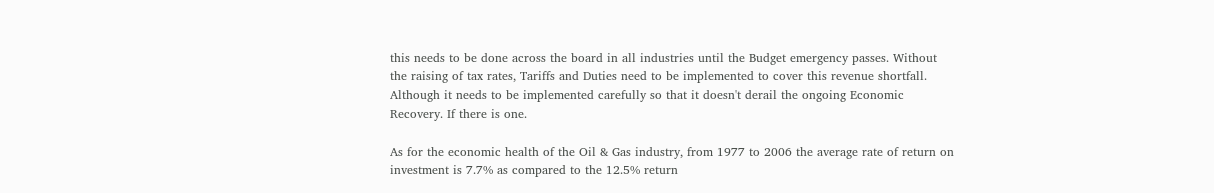this needs to be done across the board in all industries until the Budget emergency passes. Without the raising of tax rates, Tariffs and Duties need to be implemented to cover this revenue shortfall. Although it needs to be implemented carefully so that it doesn't derail the ongoing Economic Recovery. If there is one.

As for the economic health of the Oil & Gas industry, from 1977 to 2006 the average rate of return on investment is 7.7% as compared to the 12.5% return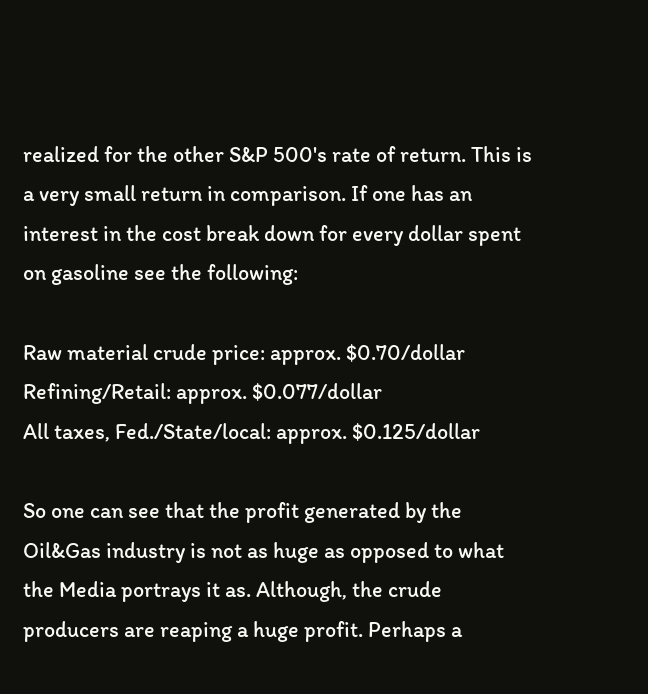realized for the other S&P 500's rate of return. This is a very small return in comparison. If one has an interest in the cost break down for every dollar spent on gasoline see the following:

Raw material crude price: approx. $0.70/dollar
Refining/Retail: approx. $0.077/dollar
All taxes, Fed./State/local: approx. $0.125/dollar

So one can see that the profit generated by the Oil&Gas industry is not as huge as opposed to what the Media portrays it as. Although, the crude producers are reaping a huge profit. Perhaps a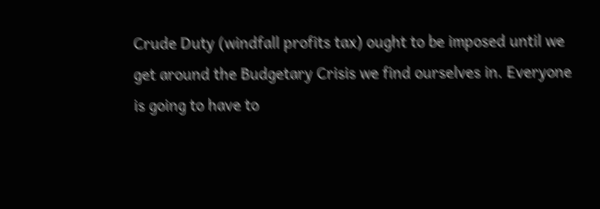Crude Duty (windfall profits tax) ought to be imposed until we get around the Budgetary Crisis we find ourselves in. Everyone is going to have to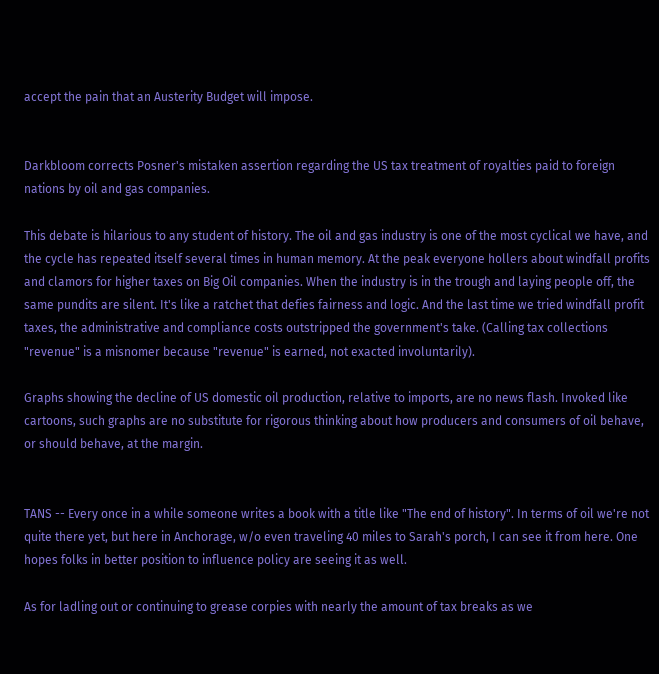accept the pain that an Austerity Budget will impose.


Darkbloom corrects Posner's mistaken assertion regarding the US tax treatment of royalties paid to foreign nations by oil and gas companies.

This debate is hilarious to any student of history. The oil and gas industry is one of the most cyclical we have, and the cycle has repeated itself several times in human memory. At the peak everyone hollers about windfall profits and clamors for higher taxes on Big Oil companies. When the industry is in the trough and laying people off, the same pundits are silent. It's like a ratchet that defies fairness and logic. And the last time we tried windfall profit taxes, the administrative and compliance costs outstripped the government's take. (Calling tax collections "revenue" is a misnomer because "revenue" is earned, not exacted involuntarily).

Graphs showing the decline of US domestic oil production, relative to imports, are no news flash. Invoked like cartoons, such graphs are no substitute for rigorous thinking about how producers and consumers of oil behave, or should behave, at the margin.


TANS -- Every once in a while someone writes a book with a title like "The end of history". In terms of oil we're not quite there yet, but here in Anchorage, w/o even traveling 40 miles to Sarah's porch, I can see it from here. One hopes folks in better position to influence policy are seeing it as well.

As for ladling out or continuing to grease corpies with nearly the amount of tax breaks as we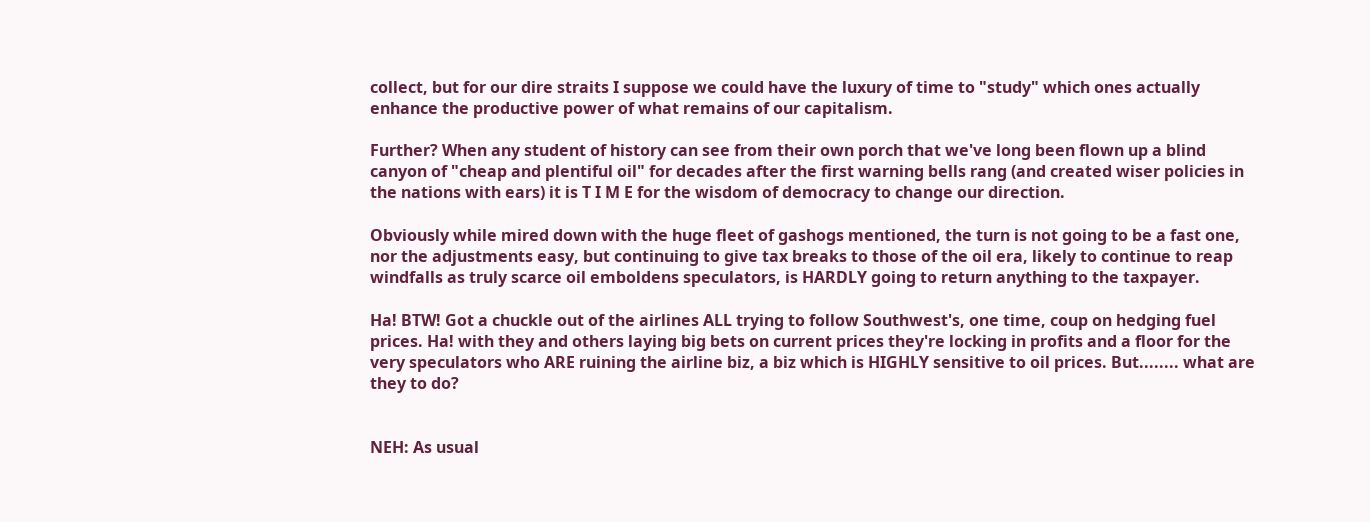collect, but for our dire straits I suppose we could have the luxury of time to "study" which ones actually enhance the productive power of what remains of our capitalism.

Further? When any student of history can see from their own porch that we've long been flown up a blind canyon of "cheap and plentiful oil" for decades after the first warning bells rang (and created wiser policies in the nations with ears) it is T I M E for the wisdom of democracy to change our direction.

Obviously while mired down with the huge fleet of gashogs mentioned, the turn is not going to be a fast one, nor the adjustments easy, but continuing to give tax breaks to those of the oil era, likely to continue to reap windfalls as truly scarce oil emboldens speculators, is HARDLY going to return anything to the taxpayer.

Ha! BTW! Got a chuckle out of the airlines ALL trying to follow Southwest's, one time, coup on hedging fuel prices. Ha! with they and others laying big bets on current prices they're locking in profits and a floor for the very speculators who ARE ruining the airline biz, a biz which is HIGHLY sensitive to oil prices. But........ what are they to do?


NEH: As usual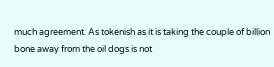much agreement. As tokenish as it is taking the couple of billion bone away from the oil dogs is not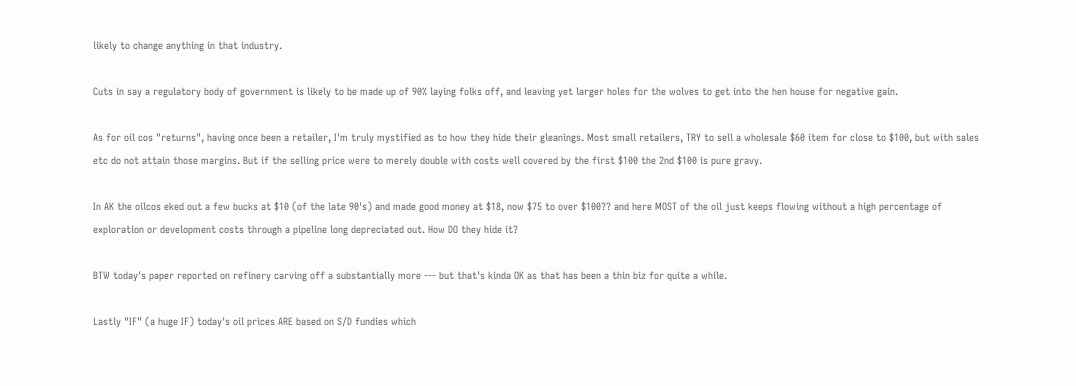likely to change anything in that industry.

Cuts in say a regulatory body of government is likely to be made up of 90% laying folks off, and leaving yet larger holes for the wolves to get into the hen house for negative gain.

As for oil cos "returns", having once been a retailer, I'm truly mystified as to how they hide their gleanings. Most small retailers, TRY to sell a wholesale $60 item for close to $100, but with sales etc do not attain those margins. But if the selling price were to merely double with costs well covered by the first $100 the 2nd $100 is pure gravy.

In AK the oilcos eked out a few bucks at $10 (of the late 90's) and made good money at $18, now $75 to over $100?? and here MOST of the oil just keeps flowing without a high percentage of exploration or development costs through a pipeline long depreciated out. How DO they hide it?

BTW today's paper reported on refinery carving off a substantially more --- but that's kinda OK as that has been a thin biz for quite a while.

Lastly "IF" (a huge IF) today's oil prices ARE based on S/D fundies which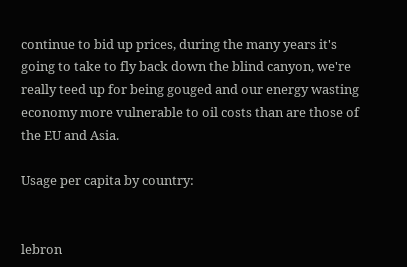continue to bid up prices, during the many years it's going to take to fly back down the blind canyon, we're really teed up for being gouged and our energy wasting economy more vulnerable to oil costs than are those of the EU and Asia.

Usage per capita by country:


lebron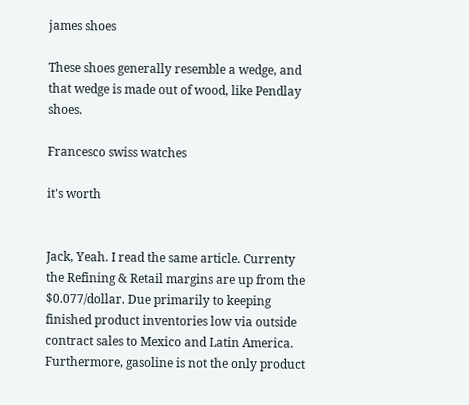james shoes

These shoes generally resemble a wedge, and that wedge is made out of wood, like Pendlay shoes.

Francesco swiss watches

it's worth


Jack, Yeah. I read the same article. Currenty the Refining & Retail margins are up from the $0.077/dollar. Due primarily to keeping finished product inventories low via outside contract sales to Mexico and Latin America. Furthermore, gasoline is not the only product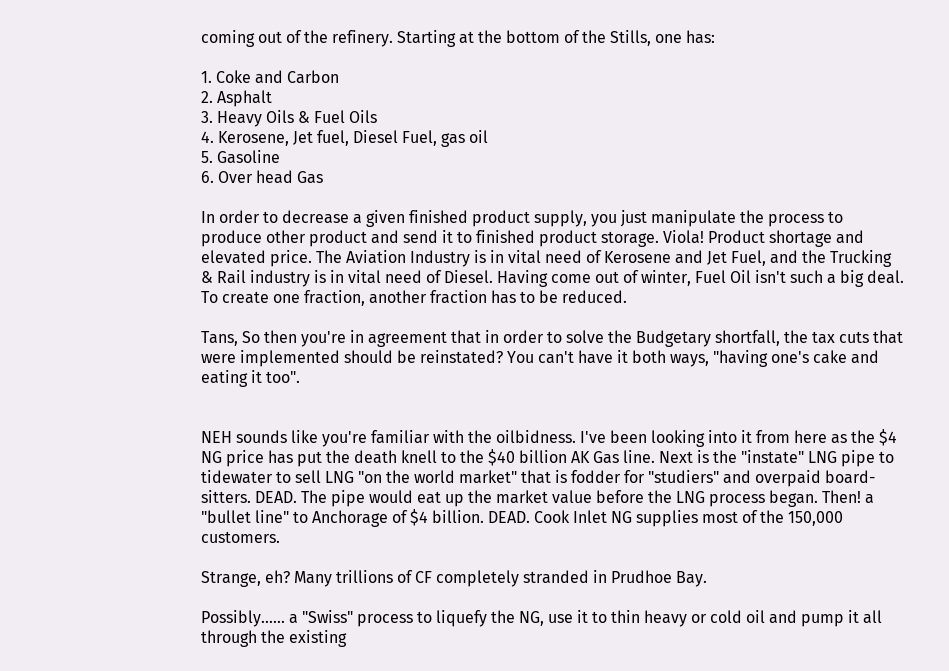coming out of the refinery. Starting at the bottom of the Stills, one has:

1. Coke and Carbon
2. Asphalt
3. Heavy Oils & Fuel Oils
4. Kerosene, Jet fuel, Diesel Fuel, gas oil
5. Gasoline
6. Over head Gas

In order to decrease a given finished product supply, you just manipulate the process to produce other product and send it to finished product storage. Viola! Product shortage and elevated price. The Aviation Industry is in vital need of Kerosene and Jet Fuel, and the Trucking & Rail industry is in vital need of Diesel. Having come out of winter, Fuel Oil isn't such a big deal. To create one fraction, another fraction has to be reduced.

Tans, So then you're in agreement that in order to solve the Budgetary shortfall, the tax cuts that were implemented should be reinstated? You can't have it both ways, "having one's cake and eating it too".


NEH sounds like you're familiar with the oilbidness. I've been looking into it from here as the $4 NG price has put the death knell to the $40 billion AK Gas line. Next is the "instate" LNG pipe to tidewater to sell LNG "on the world market" that is fodder for "studiers" and overpaid board-sitters. DEAD. The pipe would eat up the market value before the LNG process began. Then! a "bullet line" to Anchorage of $4 billion. DEAD. Cook Inlet NG supplies most of the 150,000 customers.

Strange, eh? Many trillions of CF completely stranded in Prudhoe Bay.

Possibly...... a "Swiss" process to liquefy the NG, use it to thin heavy or cold oil and pump it all through the existing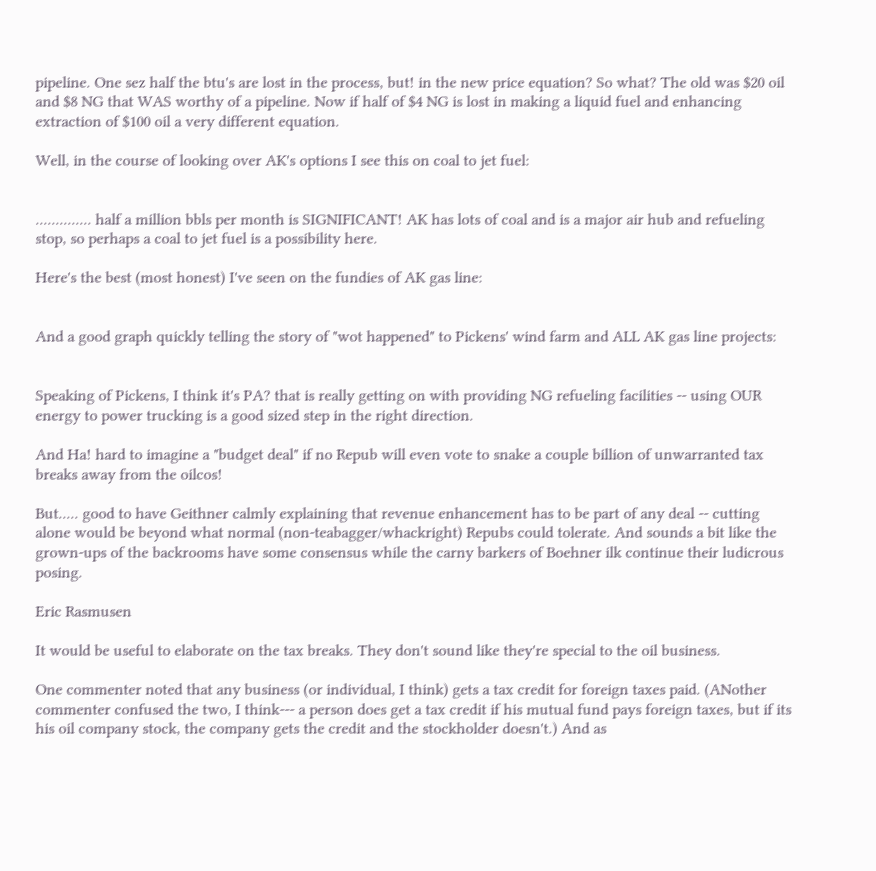pipeline. One sez half the btu's are lost in the process, but! in the new price equation? So what? The old was $20 oil and $8 NG that WAS worthy of a pipeline. Now if half of $4 NG is lost in making a liquid fuel and enhancing extraction of $100 oil a very different equation.

Well, in the course of looking over AK's options I see this on coal to jet fuel:


.............. half a million bbls per month is SIGNIFICANT! AK has lots of coal and is a major air hub and refueling stop, so perhaps a coal to jet fuel is a possibility here.

Here's the best (most honest) I've seen on the fundies of AK gas line:


And a good graph quickly telling the story of "wot happened" to Pickens' wind farm and ALL AK gas line projects:


Speaking of Pickens, I think it's PA? that is really getting on with providing NG refueling facilities -- using OUR energy to power trucking is a good sized step in the right direction.

And Ha! hard to imagine a "budget deal" if no Repub will even vote to snake a couple billion of unwarranted tax breaks away from the oilcos!

But..... good to have Geithner calmly explaining that revenue enhancement has to be part of any deal -- cutting alone would be beyond what normal (non-teabagger/whackright) Repubs could tolerate. And sounds a bit like the grown-ups of the backrooms have some consensus while the carny barkers of Boehner ilk continue their ludicrous posing.

Eric Rasmusen

It would be useful to elaborate on the tax breaks. They don't sound like they're special to the oil business.

One commenter noted that any business (or individual, I think) gets a tax credit for foreign taxes paid. (ANother commenter confused the two, I think--- a person does get a tax credit if his mutual fund pays foreign taxes, but if its his oil company stock, the company gets the credit and the stockholder doesn't.) And as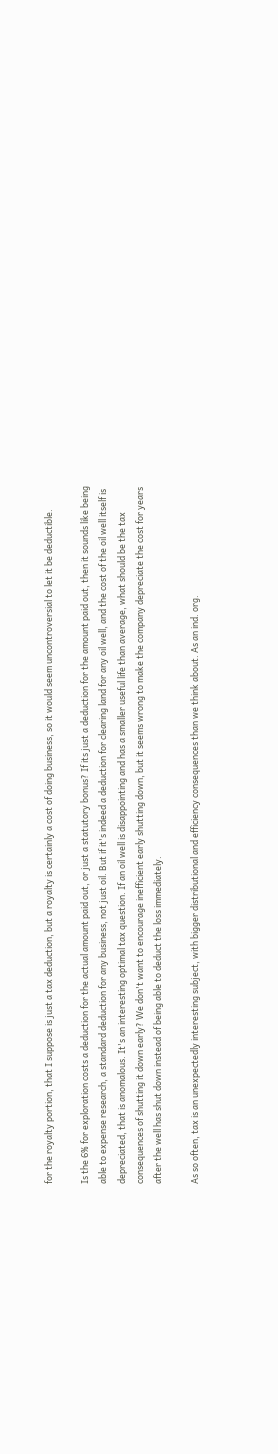for the royalty portion, that I suppose is just a tax deduction, but a royalty is certainly a cost of doing business, so it would seem uncontroversial to let it be deductible.

Is the 6% for exploration costs a deduction for the actual amount paid out, or just a statutory bonus? If its just a deduction for the amount paid out, then it sounds like being able to expense research, a standard deduction for any business, not just oil. But if it's indeed a deduction for clearing land for any oil well, and the cost of the oil well itself is depreciated, that is anomalous. It's an interesting optimal tax question. If an oil well is disappointing and has a smaller useful life than average, what should be the tax consequences of shutting it down early? We don't want to encourage inefficient early shutting down, but it seems wrong to make the company depreciate the cost for years after the well has shut down instead of being able to deduct the loss immediately.

As so often, tax is an unexpectedly interesting subject, with bigger distributional and efficiency consequences than we think about. As an ind. org.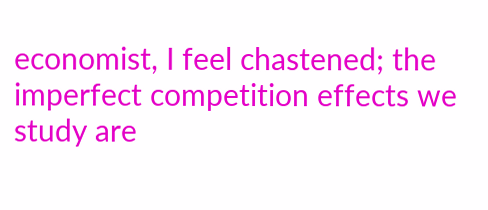economist, I feel chastened; the imperfect competition effects we study are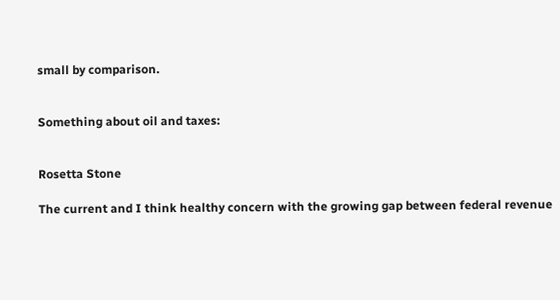small by comparison.


Something about oil and taxes:


Rosetta Stone

The current and I think healthy concern with the growing gap between federal revenue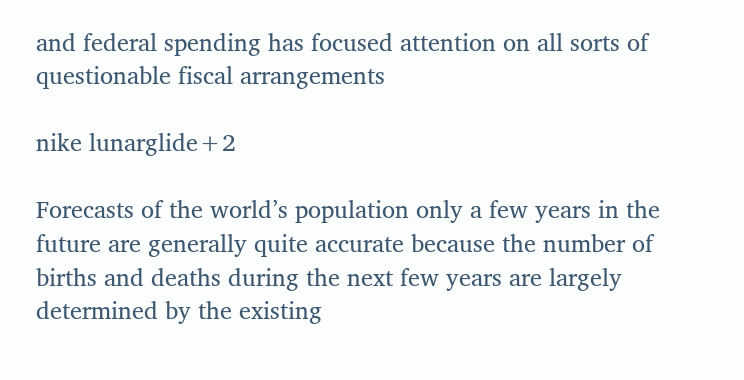and federal spending has focused attention on all sorts of questionable fiscal arrangements

nike lunarglide+2

Forecasts of the world’s population only a few years in the future are generally quite accurate because the number of births and deaths during the next few years are largely determined by the existing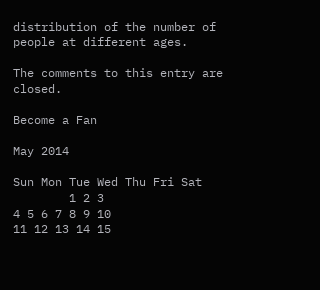distribution of the number of people at different ages.

The comments to this entry are closed.

Become a Fan

May 2014

Sun Mon Tue Wed Thu Fri Sat
        1 2 3
4 5 6 7 8 9 10
11 12 13 14 15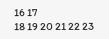16 17
18 19 20 21 22 23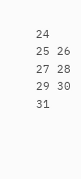24
25 26 27 28 29 30 31